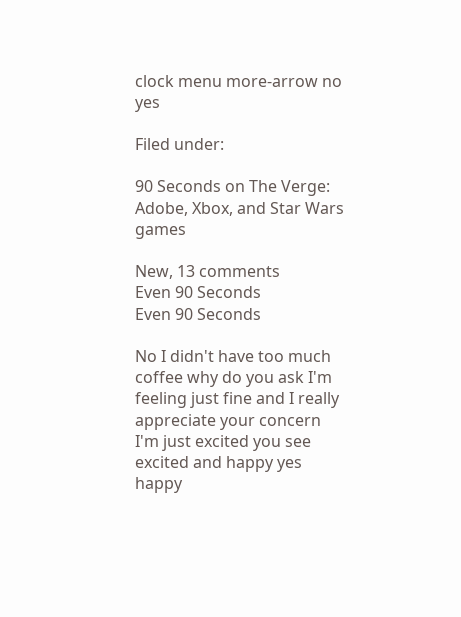clock menu more-arrow no yes

Filed under:

90 Seconds on The Verge: Adobe, Xbox, and Star Wars games

New, 13 comments
Even 90 Seconds
Even 90 Seconds

No I didn't have too much coffee why do you ask I'm feeling just fine and I really appreciate your concern I'm just excited you see excited and happy yes happy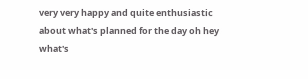very very happy and quite enthusiastic about what's planned for the day oh hey what's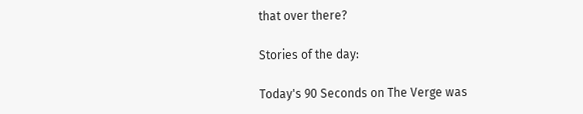that over there?

Stories of the day:

Today's 90 Seconds on The Verge was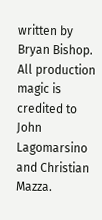written by Bryan Bishop. All production magic is credited to John Lagomarsino and Christian Mazza.